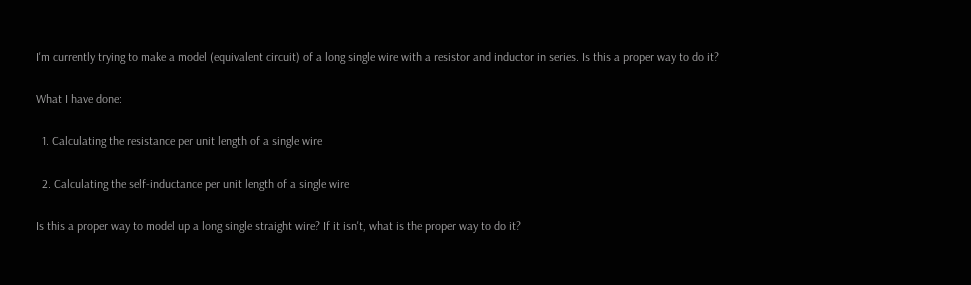I'm currently trying to make a model (equivalent circuit) of a long single wire with a resistor and inductor in series. Is this a proper way to do it?

What I have done:

  1. Calculating the resistance per unit length of a single wire

  2. Calculating the self-inductance per unit length of a single wire

Is this a proper way to model up a long single straight wire? If it isn't, what is the proper way to do it?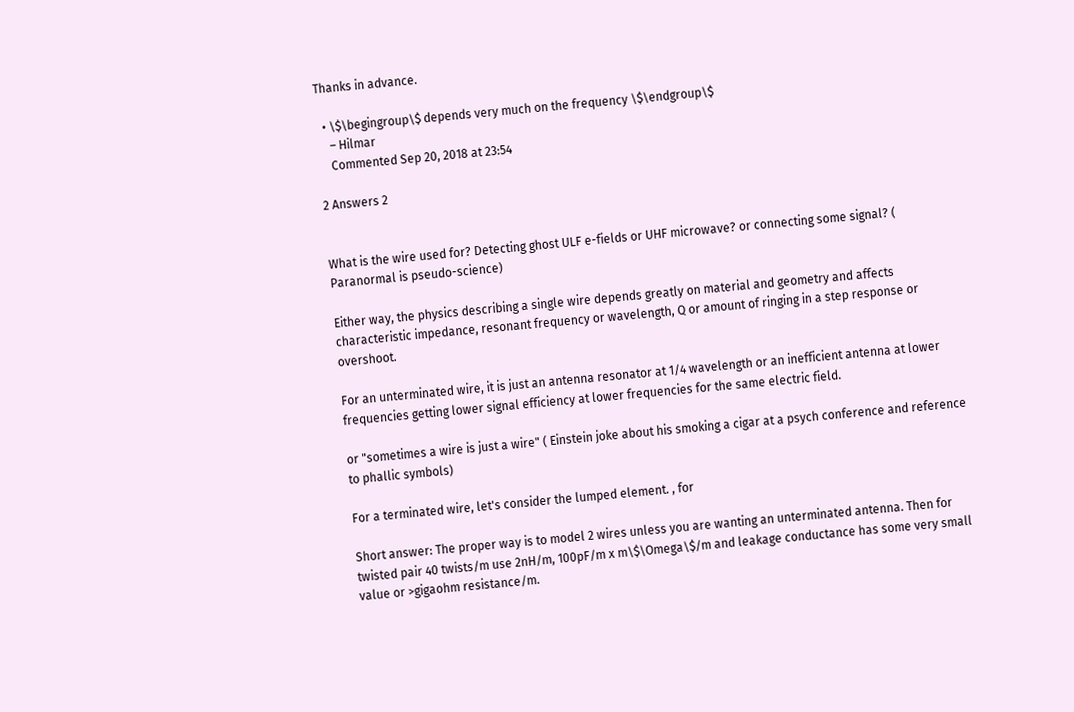Thanks in advance.

  • \$\begingroup\$ depends very much on the frequency \$\endgroup\$
    – Hilmar
    Commented Sep 20, 2018 at 23:54

2 Answers 2


What is the wire used for? Detecting ghost ULF e-fields or UHF microwave? or connecting some signal? ( Paranormal is pseudo-science)

Either way, the physics describing a single wire depends greatly on material and geometry and affects characteristic impedance, resonant frequency or wavelength, Q or amount of ringing in a step response or overshoot.

For an unterminated wire, it is just an antenna resonator at 1/4 wavelength or an inefficient antenna at lower frequencies getting lower signal efficiency at lower frequencies for the same electric field.

or "sometimes a wire is just a wire" ( Einstein joke about his smoking a cigar at a psych conference and reference to phallic symbols)

For a terminated wire, let's consider the lumped element. , for

Short answer: The proper way is to model 2 wires unless you are wanting an unterminated antenna. Then for twisted pair 40 twists/m use 2nH/m, 100pF/m x m\$\Omega\$/m and leakage conductance has some very small value or >gigaohm resistance/m.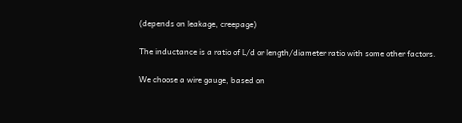(depends on leakage, creepage)

The inductance is a ratio of L/d or length/diameter ratio with some other factors.

We choose a wire gauge, based on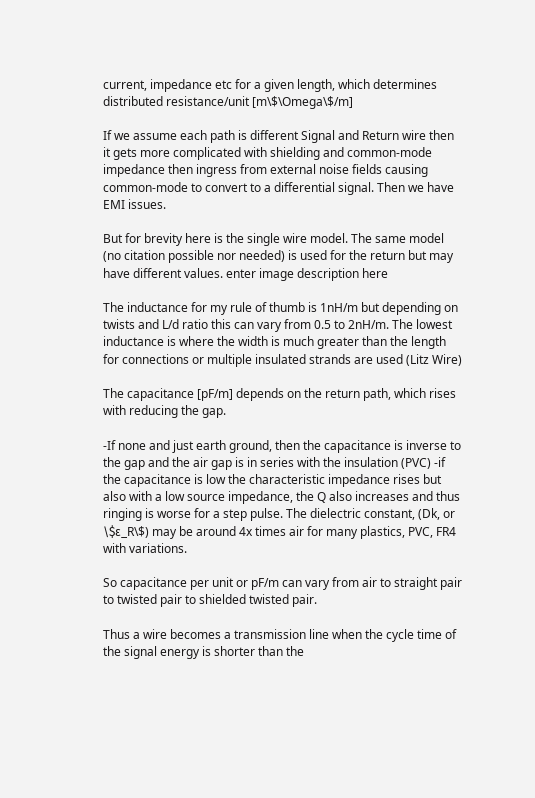current, impedance etc for a given length, which determines distributed resistance/unit [m\$\Omega\$/m]

If we assume each path is different Signal and Return wire then it gets more complicated with shielding and common-mode impedance then ingress from external noise fields causing common-mode to convert to a differential signal. Then we have EMI issues.

But for brevity here is the single wire model. The same model (no citation possible nor needed) is used for the return but may have different values. enter image description here

The inductance for my rule of thumb is 1nH/m but depending on twists and L/d ratio this can vary from 0.5 to 2nH/m. The lowest inductance is where the width is much greater than the length for connections or multiple insulated strands are used (Litz Wire)

The capacitance [pF/m] depends on the return path, which rises with reducing the gap.

-If none and just earth ground, then the capacitance is inverse to the gap and the air gap is in series with the insulation (PVC) -if the capacitance is low the characteristic impedance rises but also with a low source impedance, the Q also increases and thus ringing is worse for a step pulse. The dielectric constant, (Dk, or \$ε_R\$) may be around 4x times air for many plastics, PVC, FR4 with variations.

So capacitance per unit or pF/m can vary from air to straight pair to twisted pair to shielded twisted pair.

Thus a wire becomes a transmission line when the cycle time of the signal energy is shorter than the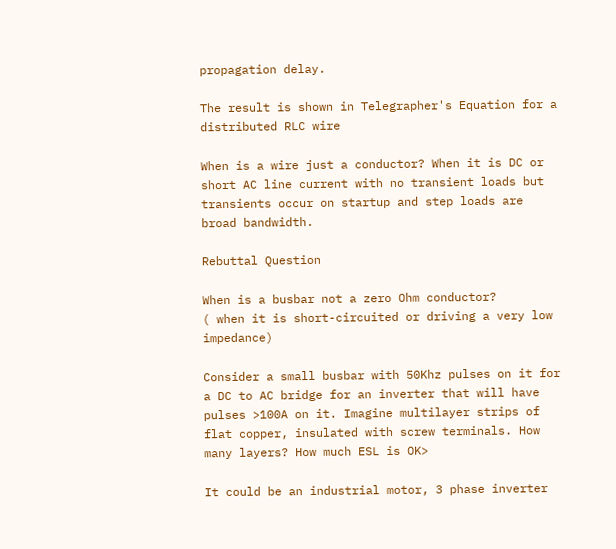propagation delay.

The result is shown in Telegrapher's Equation for a distributed RLC wire

When is a wire just a conductor? When it is DC or short AC line current with no transient loads but transients occur on startup and step loads are broad bandwidth.

Rebuttal Question

When is a busbar not a zero Ohm conductor?
( when it is short-circuited or driving a very low impedance)

Consider a small busbar with 50Khz pulses on it for a DC to AC bridge for an inverter that will have pulses >100A on it. Imagine multilayer strips of flat copper, insulated with screw terminals. How many layers? How much ESL is OK>

It could be an industrial motor, 3 phase inverter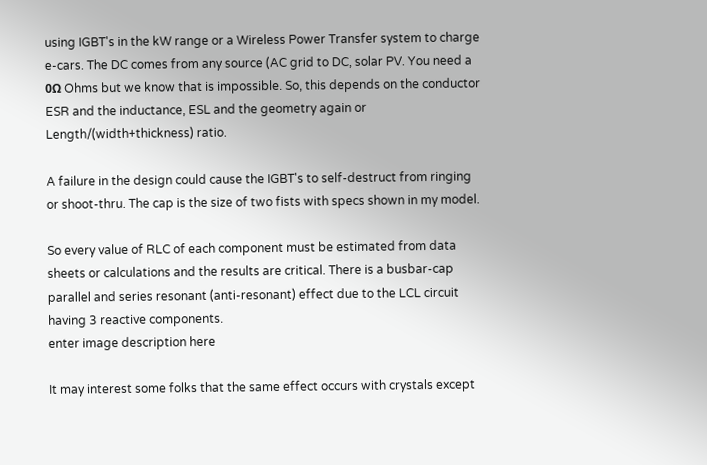using IGBT's in the kW range or a Wireless Power Transfer system to charge e-cars. The DC comes from any source (AC grid to DC, solar PV. You need a 0Ω Ohms but we know that is impossible. So, this depends on the conductor ESR and the inductance, ESL and the geometry again or Length/(width+thickness) ratio.

A failure in the design could cause the IGBT's to self-destruct from ringing or shoot-thru. The cap is the size of two fists with specs shown in my model.

So every value of RLC of each component must be estimated from data sheets or calculations and the results are critical. There is a busbar-cap parallel and series resonant (anti-resonant) effect due to the LCL circuit having 3 reactive components.
enter image description here

It may interest some folks that the same effect occurs with crystals except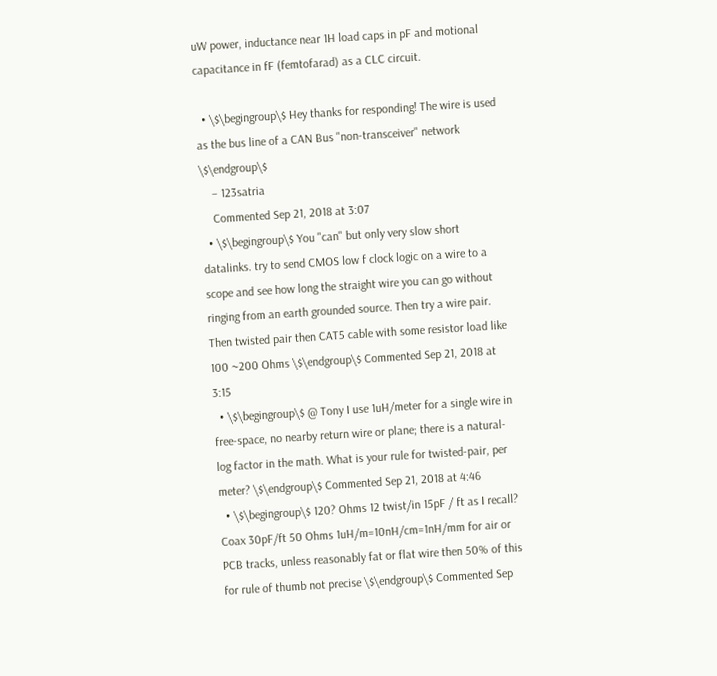uW power, inductance near 1H load caps in pF and motional capacitance in fF (femtofarad) as a CLC circuit.

  • \$\begingroup\$ Hey thanks for responding! The wire is used as the bus line of a CAN Bus "non-transceiver" network \$\endgroup\$
    – 123satria
    Commented Sep 21, 2018 at 3:07
  • \$\begingroup\$ You "can" but only very slow short datalinks. try to send CMOS low f clock logic on a wire to a scope and see how long the straight wire you can go without ringing from an earth grounded source. Then try a wire pair. Then twisted pair then CAT5 cable with some resistor load like 100 ~200 Ohms \$\endgroup\$ Commented Sep 21, 2018 at 3:15
  • \$\begingroup\$ @ Tony I use 1uH/meter for a single wire in free-space, no nearby return wire or plane; there is a natural-log factor in the math. What is your rule for twisted-pair, per meter? \$\endgroup\$ Commented Sep 21, 2018 at 4:46
  • \$\begingroup\$ 120? Ohms 12 twist/in 15pF / ft as I recall? Coax 30pF/ft 50 Ohms 1uH/m=10nH/cm=1nH/mm for air or PCB tracks, unless reasonably fat or flat wire then 50% of this for rule of thumb not precise \$\endgroup\$ Commented Sep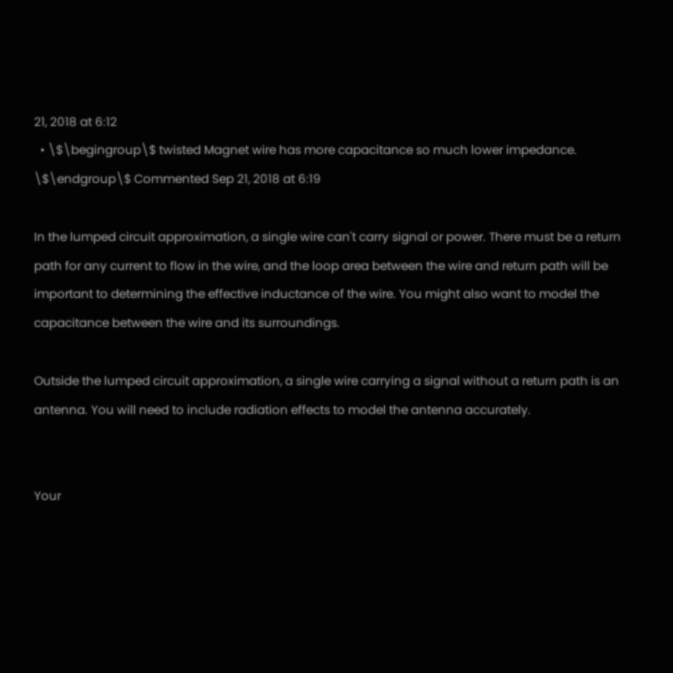21, 2018 at 6:12
  • \$\begingroup\$ twisted Magnet wire has more capacitance so much lower impedance. \$\endgroup\$ Commented Sep 21, 2018 at 6:19

In the lumped circuit approximation, a single wire can't carry signal or power. There must be a return path for any current to flow in the wire, and the loop area between the wire and return path will be important to determining the effective inductance of the wire. You might also want to model the capacitance between the wire and its surroundings.

Outside the lumped circuit approximation, a single wire carrying a signal without a return path is an antenna. You will need to include radiation effects to model the antenna accurately.


Your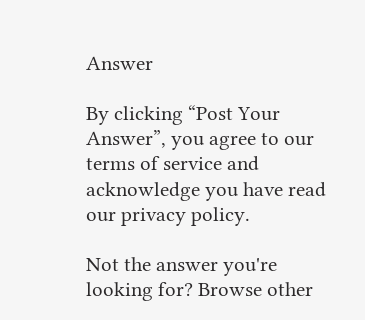Answer

By clicking “Post Your Answer”, you agree to our terms of service and acknowledge you have read our privacy policy.

Not the answer you're looking for? Browse other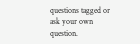questions tagged or ask your own question.